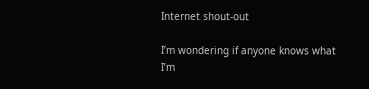Internet shout-out

I’m wondering if anyone knows what I’m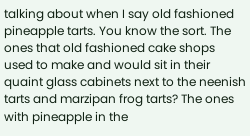talking about when I say old fashioned pineapple tarts. You know the sort. The ones that old fashioned cake shops used to make and would sit in their quaint glass cabinets next to the neenish tarts and marzipan frog tarts? The ones with pineapple in the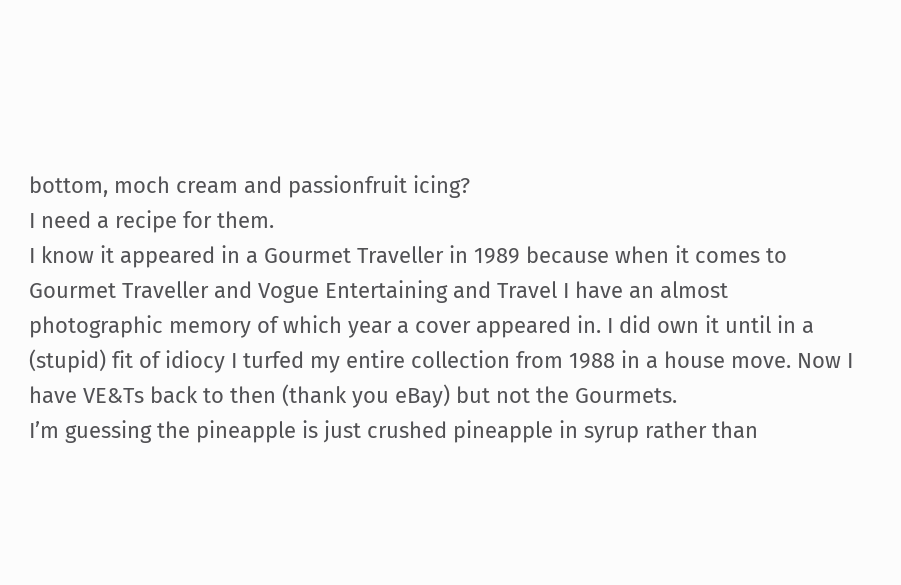bottom, moch cream and passionfruit icing?
I need a recipe for them.
I know it appeared in a Gourmet Traveller in 1989 because when it comes to Gourmet Traveller and Vogue Entertaining and Travel I have an almost photographic memory of which year a cover appeared in. I did own it until in a (stupid) fit of idiocy I turfed my entire collection from 1988 in a house move. Now I have VE&Ts back to then (thank you eBay) but not the Gourmets.
I’m guessing the pineapple is just crushed pineapple in syrup rather than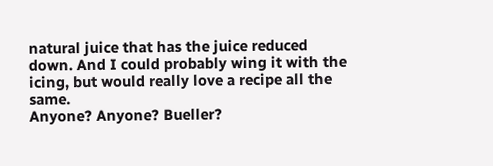natural juice that has the juice reduced down. And I could probably wing it with the icing, but would really love a recipe all the same.
Anyone? Anyone? Bueller?